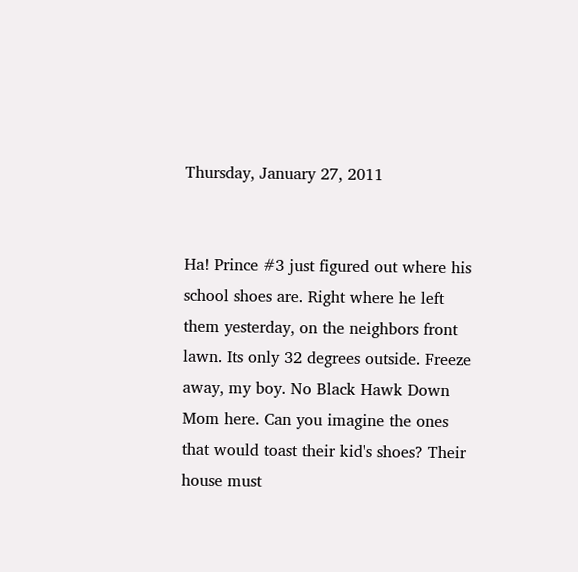Thursday, January 27, 2011


Ha! Prince #3 just figured out where his school shoes are. Right where he left them yesterday, on the neighbors front lawn. Its only 32 degrees outside. Freeze away, my boy. No Black Hawk Down Mom here. Can you imagine the ones that would toast their kid's shoes? Their house must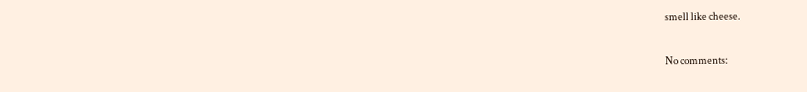smell like cheese.

No comments: